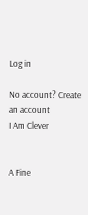Log in

No account? Create an account
I Am Clever


A Fine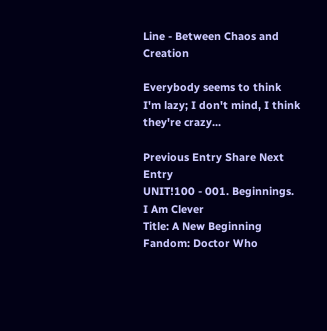Line - Between Chaos and Creation

Everybody seems to think I'm lazy; I don't mind, I think they're crazy...

Previous Entry Share Next Entry
UNIT!100 - 001. Beginnings.
I Am Clever
Title: A New Beginning
Fandom: Doctor Who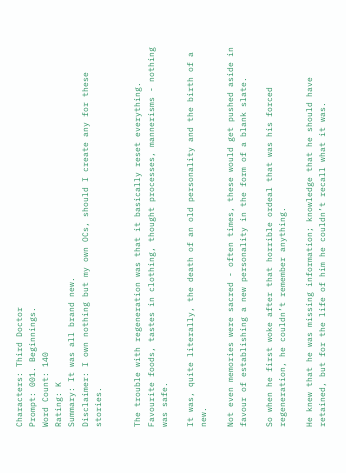Characters: Third Doctor
Prompt: 001. Beginnings.
Word Count: 140
Rating: K
Summary: It was all brand new.
Disclaimer: I own nothing but my own OCs, should I create any for these stories.


The trouble with regeneration was that it basically reset everything. Favourite foods, tastes in clothing, thought processes, mannerisms - nothing was safe.

It was, quite literally, the death of an old personality and the birth of a new.

Not even memories were sacred - often times, these would get pushed aside in favour of establishing a new personality in the form of a blank slate.

So when he first woke after that horrible ordeal that was his forced regeneration, he couldn’t remember anything.

He knew that he was missing information; knowledge that he should have retained, but for the life of him he couldn’t recall what it was.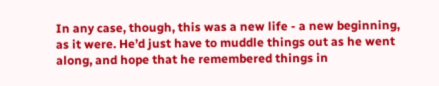In any case, though, this was a new life - a new beginning, as it were. He’d just have to muddle things out as he went along, and hope that he remembered things in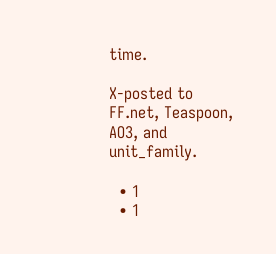time.

X-posted to FF.net, Teaspoon, AO3, and unit_family.

  • 1
  • 1